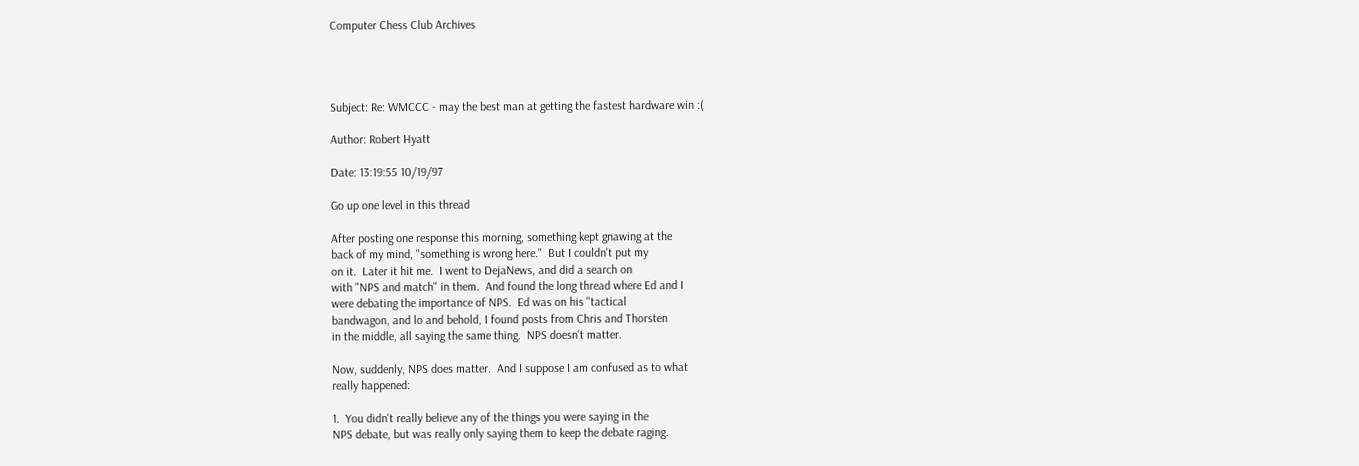Computer Chess Club Archives




Subject: Re: WMCCC - may the best man at getting the fastest hardware win :(

Author: Robert Hyatt

Date: 13:19:55 10/19/97

Go up one level in this thread

After posting one response this morning, something kept gnawing at the
back of my mind, "something is wrong here."  But I couldn't put my
on it.  Later it hit me.  I went to DejaNews, and did a search on
with "NPS and match" in them.  And found the long thread where Ed and I
were debating the importance of NPS.  Ed was on his "tactical
bandwagon, and lo and behold, I found posts from Chris and Thorsten
in the middle, all saying the same thing.  NPS doesn't matter.

Now, suddenly, NPS does matter.  And I suppose I am confused as to what
really happened:

1.  You didn't really believe any of the things you were saying in the
NPS debate, but was really only saying them to keep the debate raging.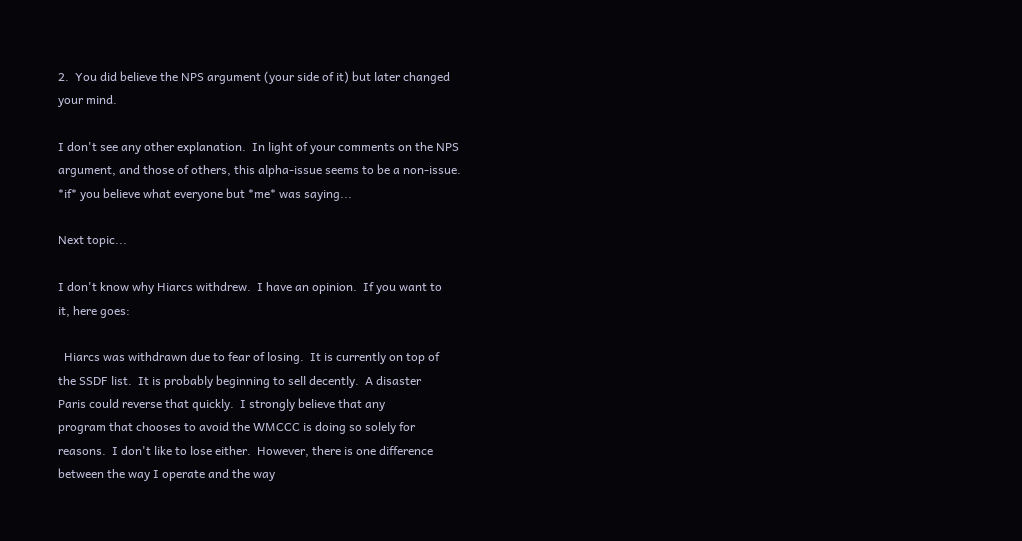2.  You did believe the NPS argument (your side of it) but later changed
your mind.

I don't see any other explanation.  In light of your comments on the NPS
argument, and those of others, this alpha-issue seems to be a non-issue.
*if* you believe what everyone but *me* was saying...

Next topic...

I don't know why Hiarcs withdrew.  I have an opinion.  If you want to
it, here goes:

  Hiarcs was withdrawn due to fear of losing.  It is currently on top of
the SSDF list.  It is probably beginning to sell decently.  A disaster
Paris could reverse that quickly.  I strongly believe that any
program that chooses to avoid the WMCCC is doing so solely for
reasons.  I don't like to lose either.  However, there is one difference
between the way I operate and the way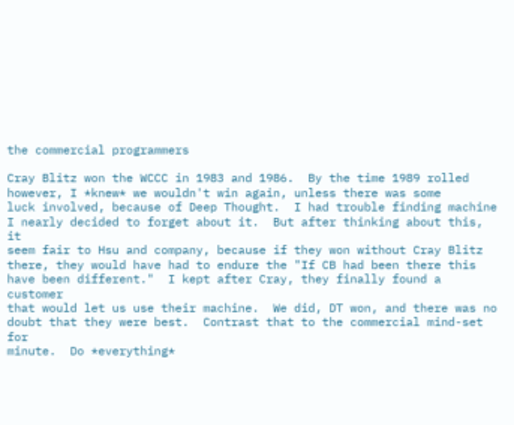the commercial programmers

Cray Blitz won the WCCC in 1983 and 1986.  By the time 1989 rolled
however, I *knew* we wouldn't win again, unless there was some
luck involved, because of Deep Thought.  I had trouble finding machine
I nearly decided to forget about it.  But after thinking about this, it
seem fair to Hsu and company, because if they won without Cray Blitz
there, they would have had to endure the "If CB had been there this
have been different."  I kept after Cray, they finally found a customer
that would let us use their machine.  We did, DT won, and there was no
doubt that they were best.  Contrast that to the commercial mind-set for
minute.  Do *everything*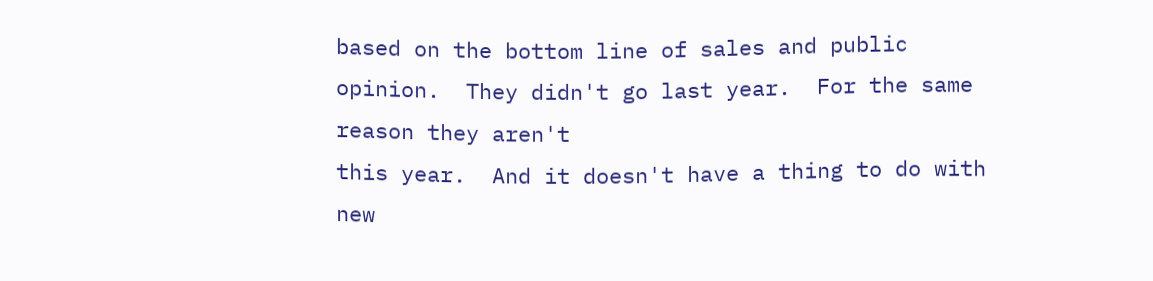based on the bottom line of sales and public
opinion.  They didn't go last year.  For the same reason they aren't
this year.  And it doesn't have a thing to do with new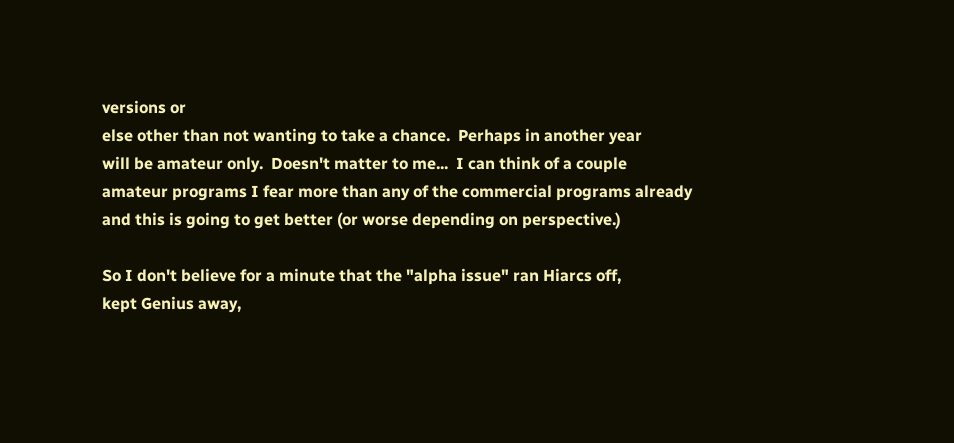versions or
else other than not wanting to take a chance.  Perhaps in another year
will be amateur only.  Doesn't matter to me...  I can think of a couple
amateur programs I fear more than any of the commercial programs already
and this is going to get better (or worse depending on perspective.)

So I don't believe for a minute that the "alpha issue" ran Hiarcs off,
kept Genius away,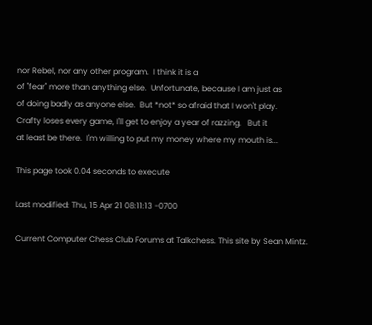nor Rebel, nor any other program.  I think it is a
of "fear" more than anything else.  Unfortunate, because I am just as
of doing badly as anyone else.  But *not* so afraid that I won't play.
Crafty loses every game, I'll get to enjoy a year of razzing.   But it
at least be there.  I'm willing to put my money where my mouth is...

This page took 0.04 seconds to execute

Last modified: Thu, 15 Apr 21 08:11:13 -0700

Current Computer Chess Club Forums at Talkchess. This site by Sean Mintz.